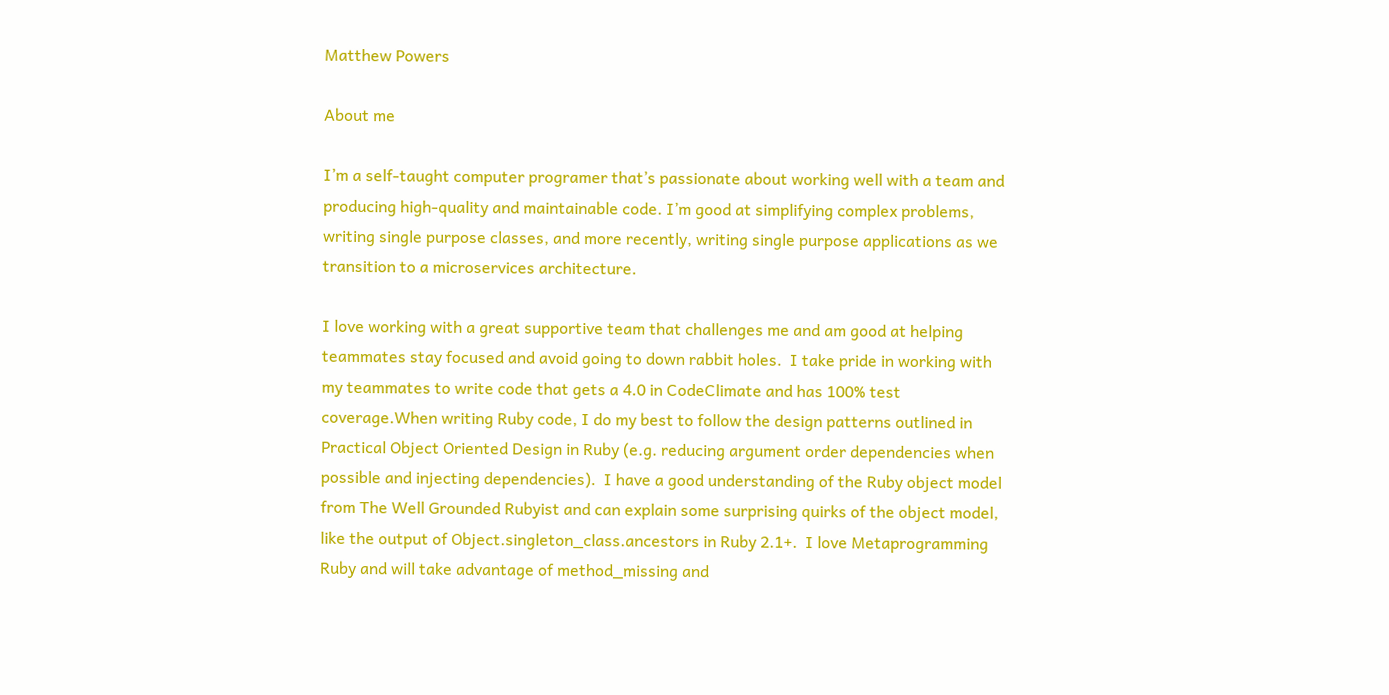Matthew Powers

About me

I’m a self-taught computer programer that’s passionate about working well with a team and producing high-quality and maintainable code. I’m good at simplifying complex problems, writing single purpose classes, and more recently, writing single purpose applications as we transition to a microservices architecture.

I love working with a great supportive team that challenges me and am good at helping teammates stay focused and avoid going to down rabbit holes.  I take pride in working with my teammates to write code that gets a 4.0 in CodeClimate and has 100% test coverage.When writing Ruby code, I do my best to follow the design patterns outlined in Practical Object Oriented Design in Ruby (e.g. reducing argument order dependencies when possible and injecting dependencies).  I have a good understanding of the Ruby object model from The Well Grounded Rubyist and can explain some surprising quirks of the object model, like the output of Object.singleton_class.ancestors in Ruby 2.1+.  I love Metaprogramming Ruby and will take advantage of method_missing and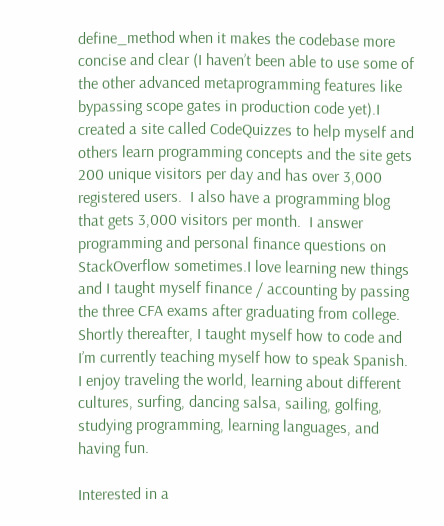define_method when it makes the codebase more concise and clear (I haven’t been able to use some of the other advanced metaprogramming features like bypassing scope gates in production code yet).I created a site called CodeQuizzes to help myself and others learn programming concepts and the site gets 200 unique visitors per day and has over 3,000 registered users.  I also have a programming blog that gets 3,000 visitors per month.  I answer programming and personal finance questions on StackOverflow sometimes.I love learning new things and I taught myself finance / accounting by passing the three CFA exams after graduating from college. Shortly thereafter, I taught myself how to code and I’m currently teaching myself how to speak Spanish. I enjoy traveling the world, learning about different cultures, surfing, dancing salsa, sailing, golfing, studying programming, learning languages, and having fun.

Interested in a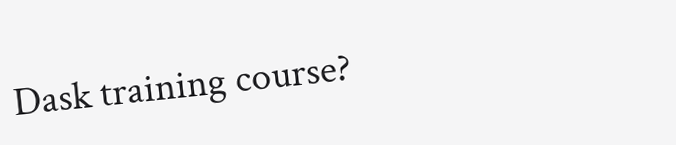Dask training course?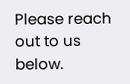Please reach out to us below.